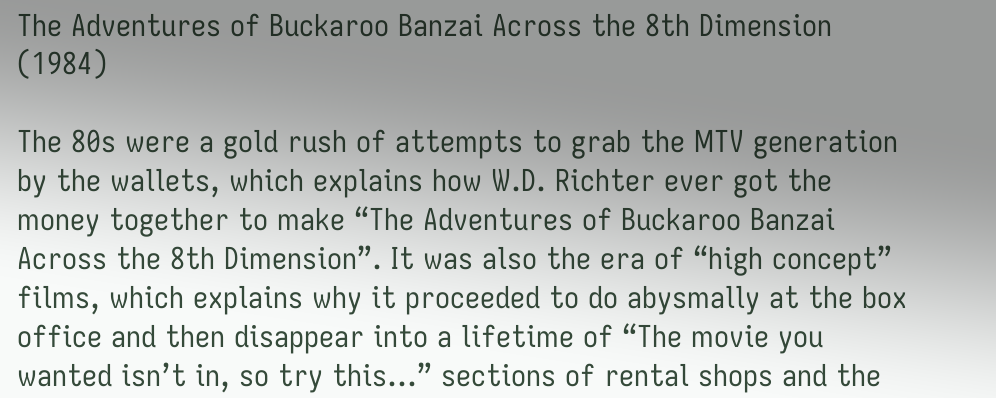The Adventures of Buckaroo Banzai Across the 8th Dimension (1984)

The 80s were a gold rush of attempts to grab the MTV generation by the wallets, which explains how W.D. Richter ever got the money together to make “The Adventures of Buckaroo Banzai Across the 8th Dimension”. It was also the era of “high concept” films, which explains why it proceeded to do abysmally at the box office and then disappear into a lifetime of “The movie you wanted isn’t in, so try this…” sections of rental shops and the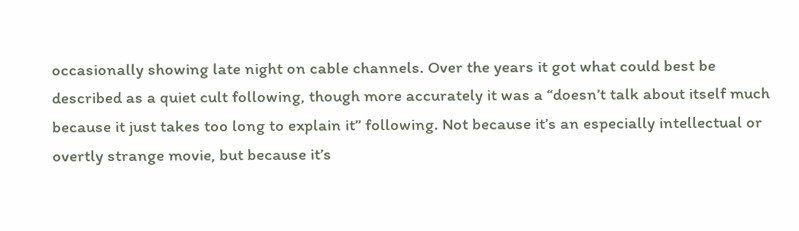occasionally showing late night on cable channels. Over the years it got what could best be described as a quiet cult following, though more accurately it was a “doesn’t talk about itself much because it just takes too long to explain it” following. Not because it’s an especially intellectual or overtly strange movie, but because it’s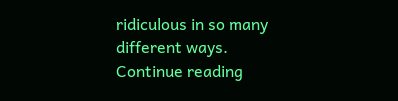ridiculous in so many different ways.
Continue reading